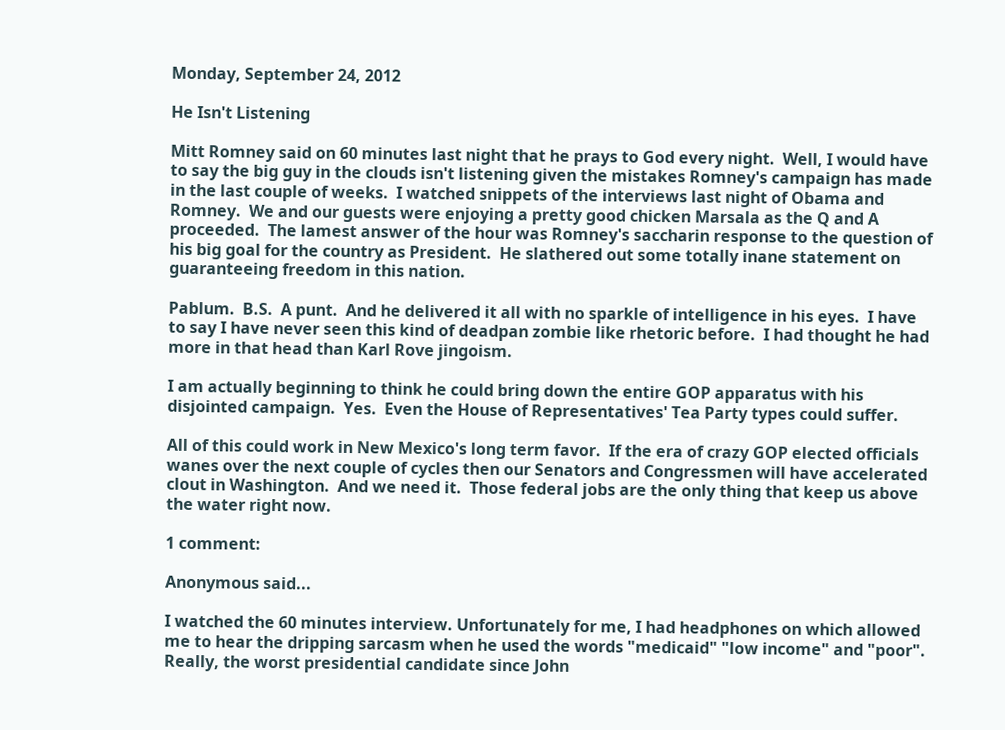Monday, September 24, 2012

He Isn't Listening

Mitt Romney said on 60 minutes last night that he prays to God every night.  Well, I would have to say the big guy in the clouds isn't listening given the mistakes Romney's campaign has made in the last couple of weeks.  I watched snippets of the interviews last night of Obama and Romney.  We and our guests were enjoying a pretty good chicken Marsala as the Q and A proceeded.  The lamest answer of the hour was Romney's saccharin response to the question of his big goal for the country as President.  He slathered out some totally inane statement on guaranteeing freedom in this nation.

Pablum.  B.S.  A punt.  And he delivered it all with no sparkle of intelligence in his eyes.  I have to say I have never seen this kind of deadpan zombie like rhetoric before.  I had thought he had more in that head than Karl Rove jingoism.

I am actually beginning to think he could bring down the entire GOP apparatus with his disjointed campaign.  Yes.  Even the House of Representatives' Tea Party types could suffer.

All of this could work in New Mexico's long term favor.  If the era of crazy GOP elected officials wanes over the next couple of cycles then our Senators and Congressmen will have accelerated clout in Washington.  And we need it.  Those federal jobs are the only thing that keep us above the water right now.

1 comment:

Anonymous said...

I watched the 60 minutes interview. Unfortunately for me, I had headphones on which allowed me to hear the dripping sarcasm when he used the words "medicaid" "low income" and "poor". Really, the worst presidential candidate since John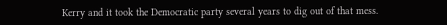Kerry and it took the Democratic party several years to dig out of that mess.